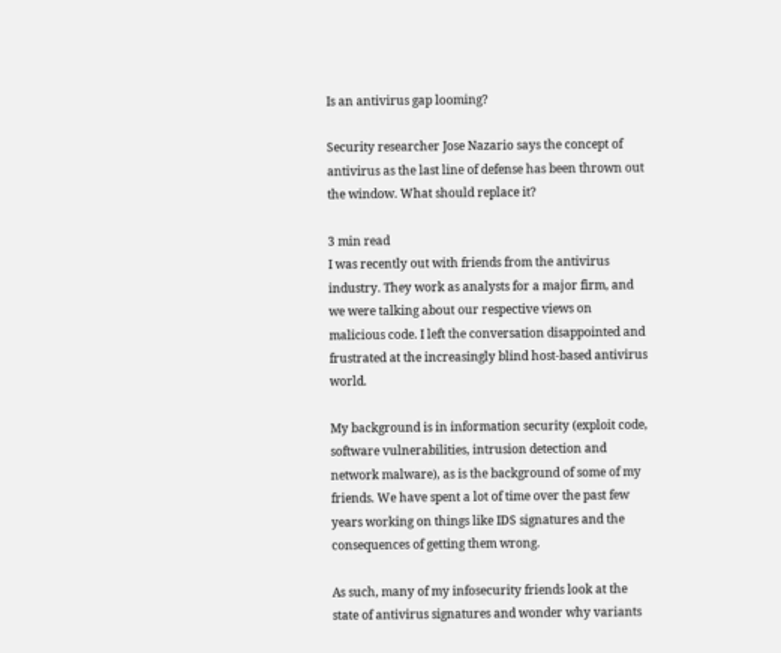Is an antivirus gap looming?

Security researcher Jose Nazario says the concept of antivirus as the last line of defense has been thrown out the window. What should replace it?

3 min read
I was recently out with friends from the antivirus industry. They work as analysts for a major firm, and we were talking about our respective views on malicious code. I left the conversation disappointed and frustrated at the increasingly blind host-based antivirus world.

My background is in information security (exploit code, software vulnerabilities, intrusion detection and network malware), as is the background of some of my friends. We have spent a lot of time over the past few years working on things like IDS signatures and the consequences of getting them wrong.

As such, many of my infosecurity friends look at the state of antivirus signatures and wonder why variants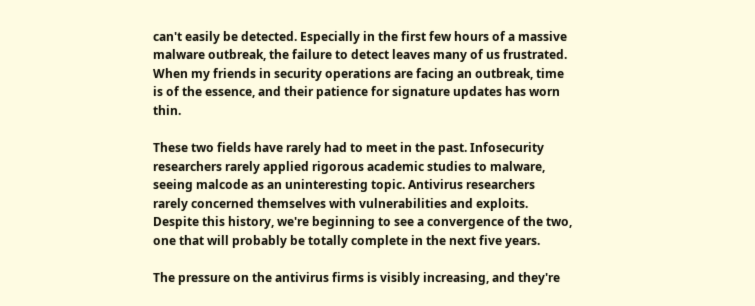can't easily be detected. Especially in the first few hours of a massive malware outbreak, the failure to detect leaves many of us frustrated. When my friends in security operations are facing an outbreak, time is of the essence, and their patience for signature updates has worn thin.

These two fields have rarely had to meet in the past. Infosecurity researchers rarely applied rigorous academic studies to malware, seeing malcode as an uninteresting topic. Antivirus researchers rarely concerned themselves with vulnerabilities and exploits. Despite this history, we're beginning to see a convergence of the two, one that will probably be totally complete in the next five years.

The pressure on the antivirus firms is visibly increasing, and they're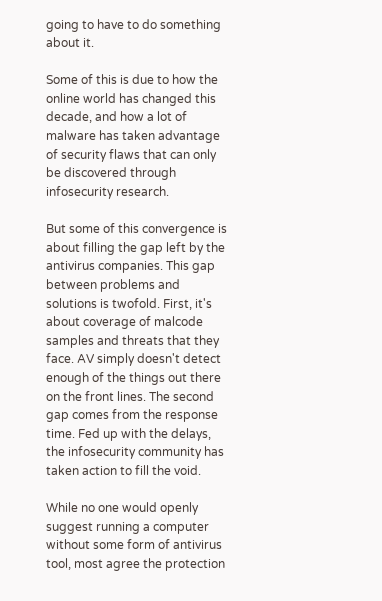going to have to do something about it.

Some of this is due to how the online world has changed this decade, and how a lot of malware has taken advantage of security flaws that can only be discovered through infosecurity research.

But some of this convergence is about filling the gap left by the antivirus companies. This gap between problems and solutions is twofold. First, it's about coverage of malcode samples and threats that they face. AV simply doesn't detect enough of the things out there on the front lines. The second gap comes from the response time. Fed up with the delays, the infosecurity community has taken action to fill the void.

While no one would openly suggest running a computer without some form of antivirus tool, most agree the protection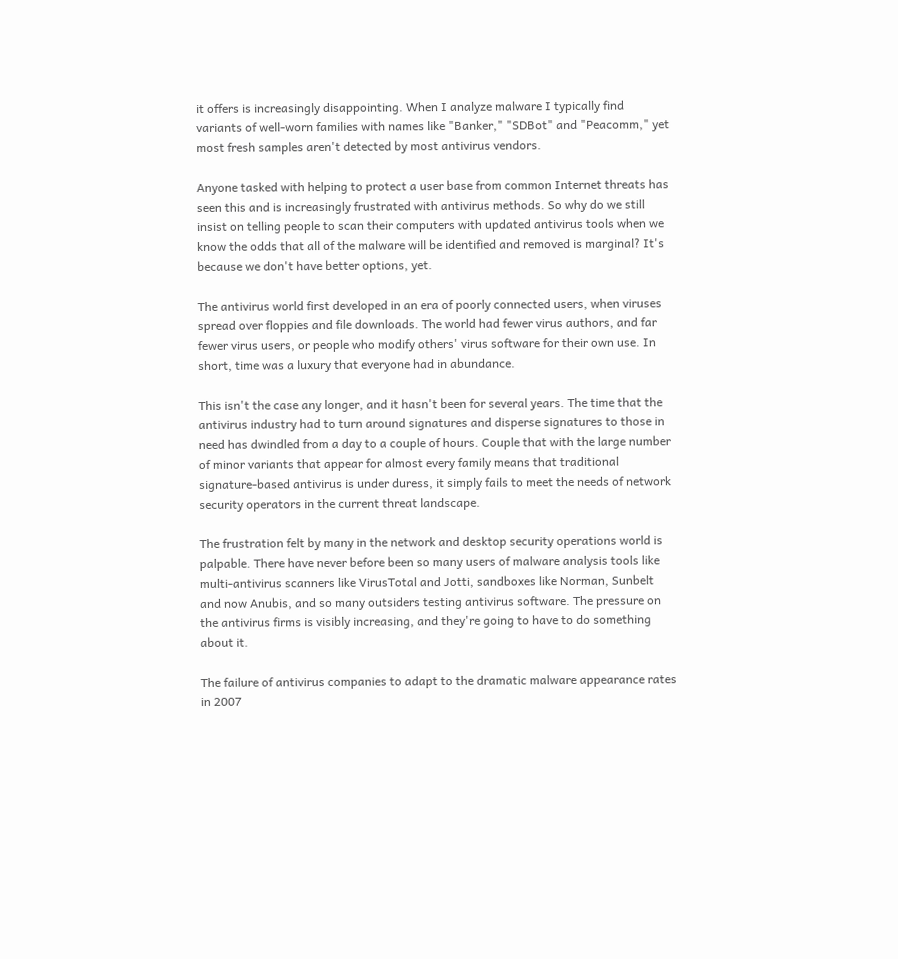it offers is increasingly disappointing. When I analyze malware I typically find variants of well-worn families with names like "Banker," "SDBot" and "Peacomm," yet most fresh samples aren't detected by most antivirus vendors.

Anyone tasked with helping to protect a user base from common Internet threats has seen this and is increasingly frustrated with antivirus methods. So why do we still insist on telling people to scan their computers with updated antivirus tools when we know the odds that all of the malware will be identified and removed is marginal? It's because we don't have better options, yet.

The antivirus world first developed in an era of poorly connected users, when viruses spread over floppies and file downloads. The world had fewer virus authors, and far fewer virus users, or people who modify others' virus software for their own use. In short, time was a luxury that everyone had in abundance.

This isn't the case any longer, and it hasn't been for several years. The time that the antivirus industry had to turn around signatures and disperse signatures to those in need has dwindled from a day to a couple of hours. Couple that with the large number of minor variants that appear for almost every family means that traditional signature-based antivirus is under duress, it simply fails to meet the needs of network security operators in the current threat landscape.

The frustration felt by many in the network and desktop security operations world is palpable. There have never before been so many users of malware analysis tools like multi-antivirus scanners like VirusTotal and Jotti, sandboxes like Norman, Sunbelt and now Anubis, and so many outsiders testing antivirus software. The pressure on the antivirus firms is visibly increasing, and they're going to have to do something about it.

The failure of antivirus companies to adapt to the dramatic malware appearance rates in 2007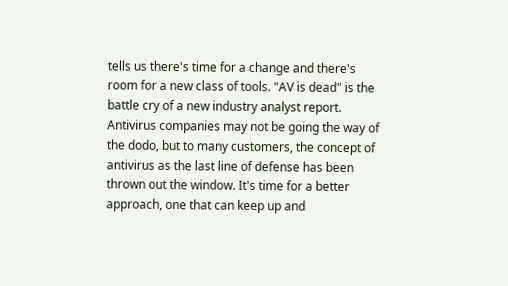tells us there's time for a change and there's room for a new class of tools. "AV is dead" is the battle cry of a new industry analyst report. Antivirus companies may not be going the way of the dodo, but to many customers, the concept of antivirus as the last line of defense has been thrown out the window. It's time for a better approach, one that can keep up and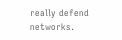really defend networks.